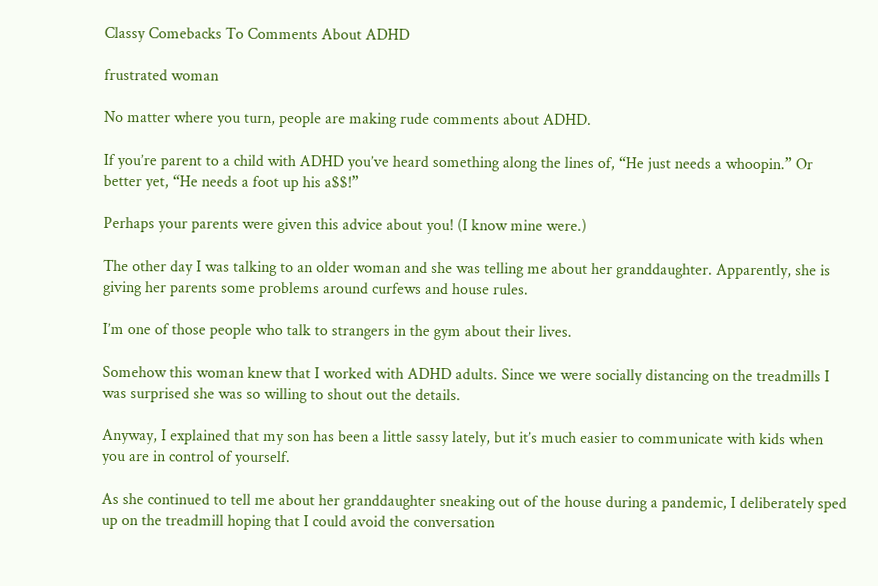Classy Comebacks To Comments About ADHD

frustrated woman

No matter where you turn, people are making rude comments about ADHD.

If you’re parent to a child with ADHD you’ve heard something along the lines of, “He just needs a whoopin.” Or better yet, “He needs a foot up his a$$!”

Perhaps your parents were given this advice about you! (I know mine were.)

The other day I was talking to an older woman and she was telling me about her granddaughter. Apparently, she is giving her parents some problems around curfews and house rules.

I’m one of those people who talk to strangers in the gym about their lives.

Somehow this woman knew that I worked with ADHD adults. Since we were socially distancing on the treadmills I was surprised she was so willing to shout out the details.

Anyway, I explained that my son has been a little sassy lately, but it’s much easier to communicate with kids when you are in control of yourself.

As she continued to tell me about her granddaughter sneaking out of the house during a pandemic, I deliberately sped up on the treadmill hoping that I could avoid the conversation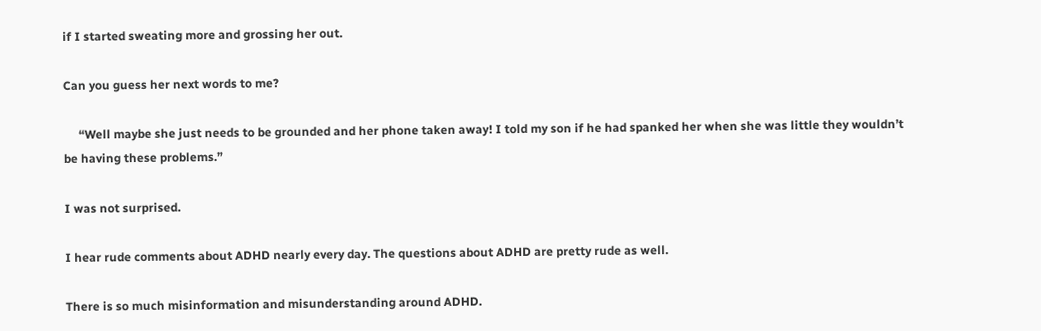if I started sweating more and grossing her out.

Can you guess her next words to me?

     “Well maybe she just needs to be grounded and her phone taken away! I told my son if he had spanked her when she was little they wouldn’t be having these problems.”

I was not surprised.

I hear rude comments about ADHD nearly every day. The questions about ADHD are pretty rude as well.

There is so much misinformation and misunderstanding around ADHD.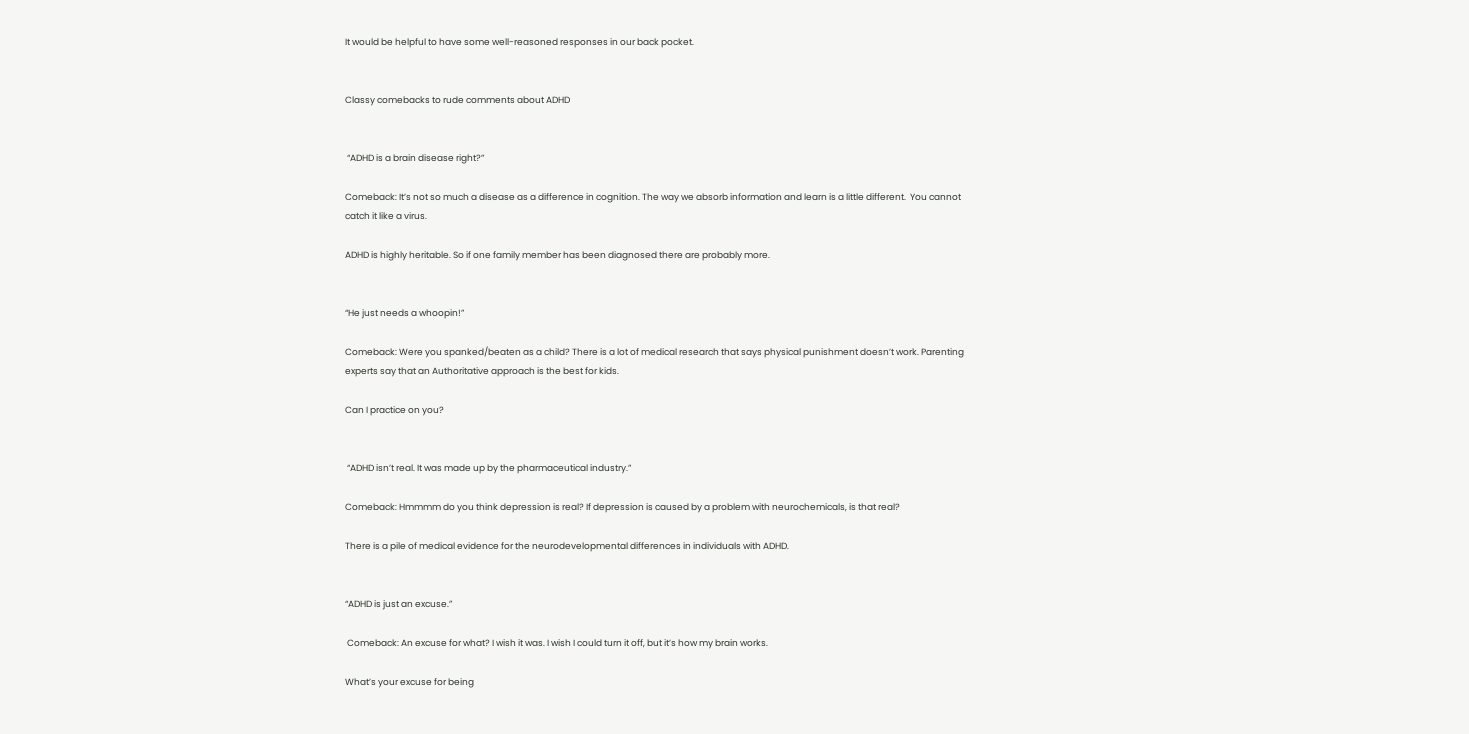It would be helpful to have some well-reasoned responses in our back pocket.


Classy comebacks to rude comments about ADHD


 “ADHD is a brain disease right?”

Comeback: It’s not so much a disease as a difference in cognition. The way we absorb information and learn is a little different.  You cannot catch it like a virus.

ADHD is highly heritable. So if one family member has been diagnosed there are probably more.


“He just needs a whoopin!”

Comeback: Were you spanked/beaten as a child? There is a lot of medical research that says physical punishment doesn’t work. Parenting experts say that an Authoritative approach is the best for kids.

Can I practice on you?


 “ADHD isn’t real. It was made up by the pharmaceutical industry.”

Comeback: Hmmmm do you think depression is real? If depression is caused by a problem with neurochemicals, is that real?

There is a pile of medical evidence for the neurodevelopmental differences in individuals with ADHD.


“ADHD is just an excuse.”

 Comeback: An excuse for what? I wish it was. I wish I could turn it off, but it’s how my brain works.

What’s your excuse for being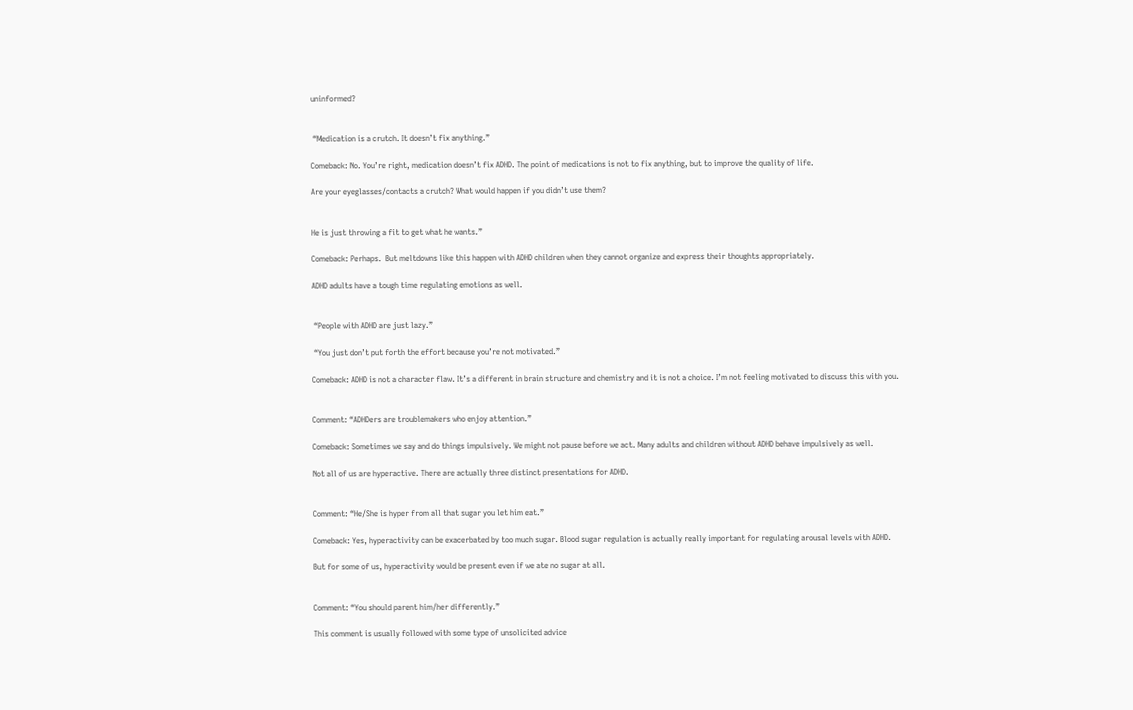uninformed?


 “Medication is a crutch. It doesn’t fix anything.”

Comeback: No. You’re right, medication doesn’t fix ADHD. The point of medications is not to fix anything, but to improve the quality of life.

Are your eyeglasses/contacts a crutch? What would happen if you didn’t use them?


He is just throwing a fit to get what he wants.”

Comeback: Perhaps.  But meltdowns like this happen with ADHD children when they cannot organize and express their thoughts appropriately.

ADHD adults have a tough time regulating emotions as well.


 “People with ADHD are just lazy.”

 “You just don’t put forth the effort because you’re not motivated.”

Comeback: ADHD is not a character flaw. It’s a different in brain structure and chemistry and it is not a choice. I’m not feeling motivated to discuss this with you.


Comment: “ADHDers are troublemakers who enjoy attention.”

Comeback: Sometimes we say and do things impulsively. We might not pause before we act. Many adults and children without ADHD behave impulsively as well.

Not all of us are hyperactive. There are actually three distinct presentations for ADHD.


Comment: “He/She is hyper from all that sugar you let him eat.”

Comeback: Yes, hyperactivity can be exacerbated by too much sugar. Blood sugar regulation is actually really important for regulating arousal levels with ADHD.

But for some of us, hyperactivity would be present even if we ate no sugar at all.


Comment: “You should parent him/her differently.”

This comment is usually followed with some type of unsolicited advice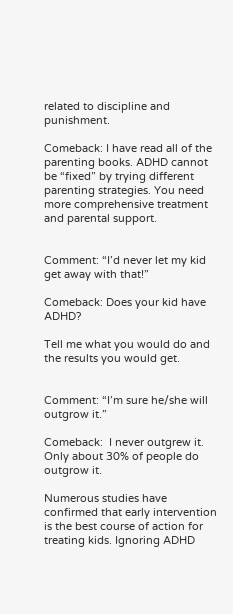related to discipline and punishment.

Comeback: I have read all of the parenting books. ADHD cannot be “fixed” by trying different parenting strategies. You need more comprehensive treatment and parental support.


Comment: “I’d never let my kid get away with that!”

Comeback: Does your kid have ADHD?

Tell me what you would do and the results you would get.


Comment: “I’m sure he/she will outgrow it.”

Comeback:  I never outgrew it. Only about 30% of people do outgrow it.

Numerous studies have confirmed that early intervention is the best course of action for treating kids. Ignoring ADHD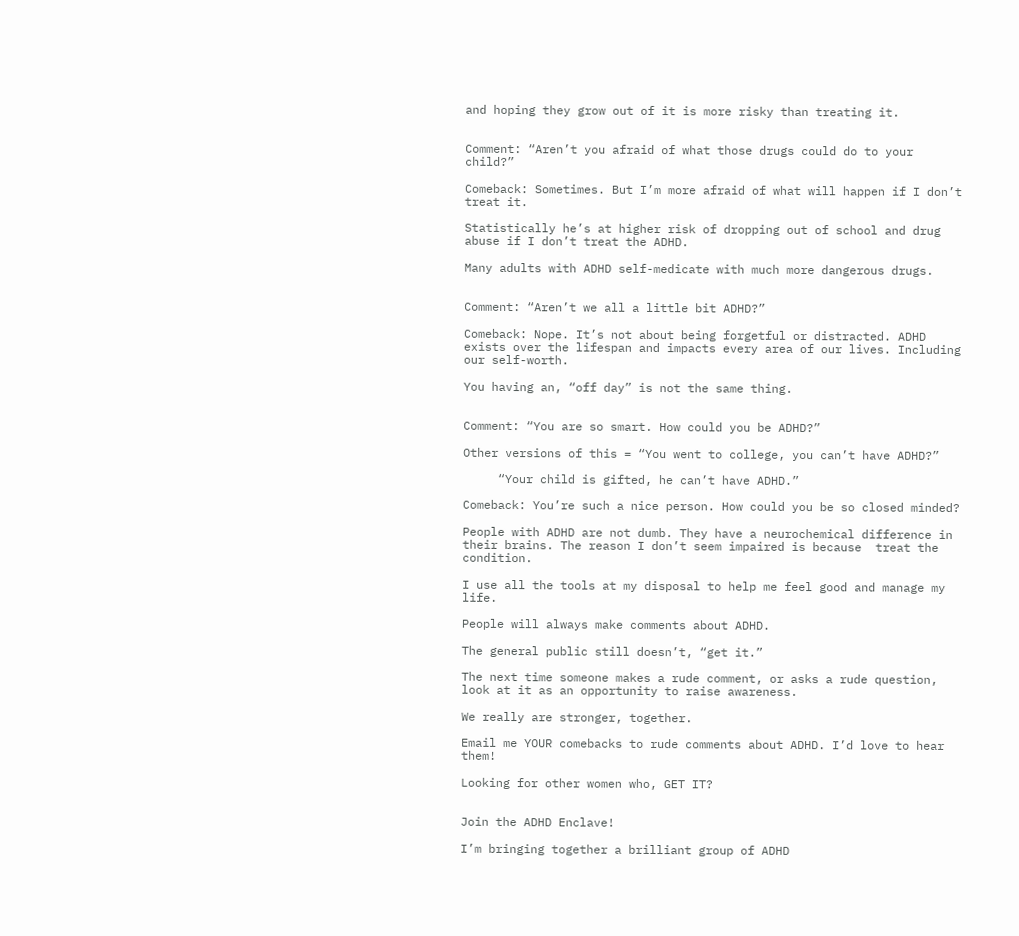and hoping they grow out of it is more risky than treating it.


Comment: “Aren’t you afraid of what those drugs could do to your child?”

Comeback: Sometimes. But I’m more afraid of what will happen if I don’t treat it.

Statistically he’s at higher risk of dropping out of school and drug abuse if I don’t treat the ADHD.

Many adults with ADHD self-medicate with much more dangerous drugs.


Comment: “Aren’t we all a little bit ADHD?”

Comeback: Nope. It’s not about being forgetful or distracted. ADHD exists over the lifespan and impacts every area of our lives. Including our self-worth.

You having an, “off day” is not the same thing.


Comment: “You are so smart. How could you be ADHD?”

Other versions of this = “You went to college, you can’t have ADHD?”

     “Your child is gifted, he can’t have ADHD.”

Comeback: You’re such a nice person. How could you be so closed minded?

People with ADHD are not dumb. They have a neurochemical difference in their brains. The reason I don’t seem impaired is because  treat the condition.

I use all the tools at my disposal to help me feel good and manage my life.

People will always make comments about ADHD.

The general public still doesn’t, “get it.”

The next time someone makes a rude comment, or asks a rude question, look at it as an opportunity to raise awareness.

We really are stronger, together.

Email me YOUR comebacks to rude comments about ADHD. I’d love to hear them!

Looking for other women who, GET IT?


Join the ADHD Enclave!

I’m bringing together a brilliant group of ADHD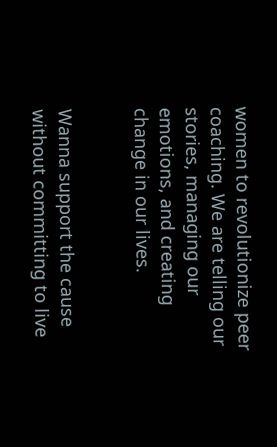women to revolutionize peer coaching. We are telling our stories, managing our emotions, and creating change in our lives.


Wanna support the cause without committing to live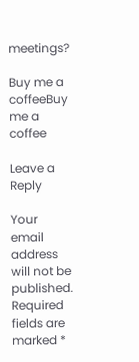meetings?

Buy me a coffeeBuy me a coffee

Leave a Reply

Your email address will not be published. Required fields are marked *